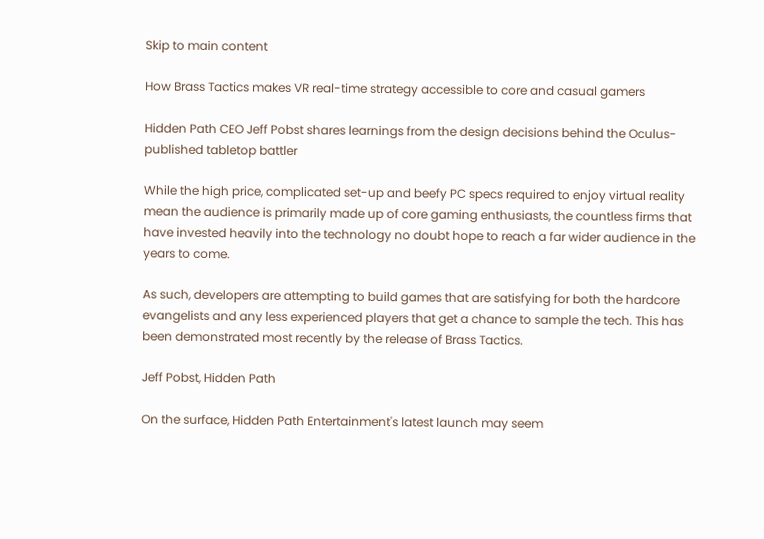Skip to main content

How Brass Tactics makes VR real-time strategy accessible to core and casual gamers

Hidden Path CEO Jeff Pobst shares learnings from the design decisions behind the Oculus-published tabletop battler

While the high price, complicated set-up and beefy PC specs required to enjoy virtual reality mean the audience is primarily made up of core gaming enthusiasts, the countless firms that have invested heavily into the technology no doubt hope to reach a far wider audience in the years to come.

As such, developers are attempting to build games that are satisfying for both the hardcore evangelists and any less experienced players that get a chance to sample the tech. This has been demonstrated most recently by the release of Brass Tactics.

Jeff Pobst, Hidden Path

On the surface, Hidden Path Entertainment's latest launch may seem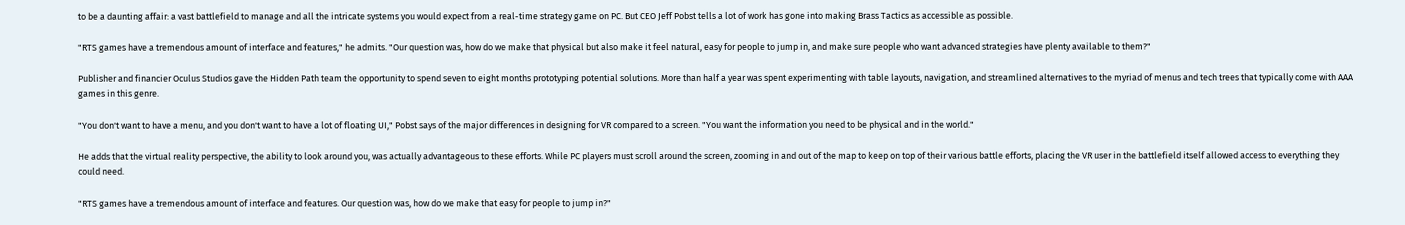to be a daunting affair: a vast battlefield to manage and all the intricate systems you would expect from a real-time strategy game on PC. But CEO Jeff Pobst tells a lot of work has gone into making Brass Tactics as accessible as possible.

"RTS games have a tremendous amount of interface and features," he admits. "Our question was, how do we make that physical but also make it feel natural, easy for people to jump in, and make sure people who want advanced strategies have plenty available to them?"

Publisher and financier Oculus Studios gave the Hidden Path team the opportunity to spend seven to eight months prototyping potential solutions. More than half a year was spent experimenting with table layouts, navigation, and streamlined alternatives to the myriad of menus and tech trees that typically come with AAA games in this genre.

"You don't want to have a menu, and you don't want to have a lot of floating UI," Pobst says of the major differences in designing for VR compared to a screen. "You want the information you need to be physical and in the world."

He adds that the virtual reality perspective, the ability to look around you, was actually advantageous to these efforts. While PC players must scroll around the screen, zooming in and out of the map to keep on top of their various battle efforts, placing the VR user in the battlefield itself allowed access to everything they could need.

"RTS games have a tremendous amount of interface and features. Our question was, how do we make that easy for people to jump in?"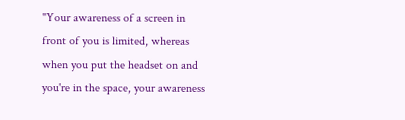"Your awareness of a screen in front of you is limited, whereas when you put the headset on and you're in the space, your awareness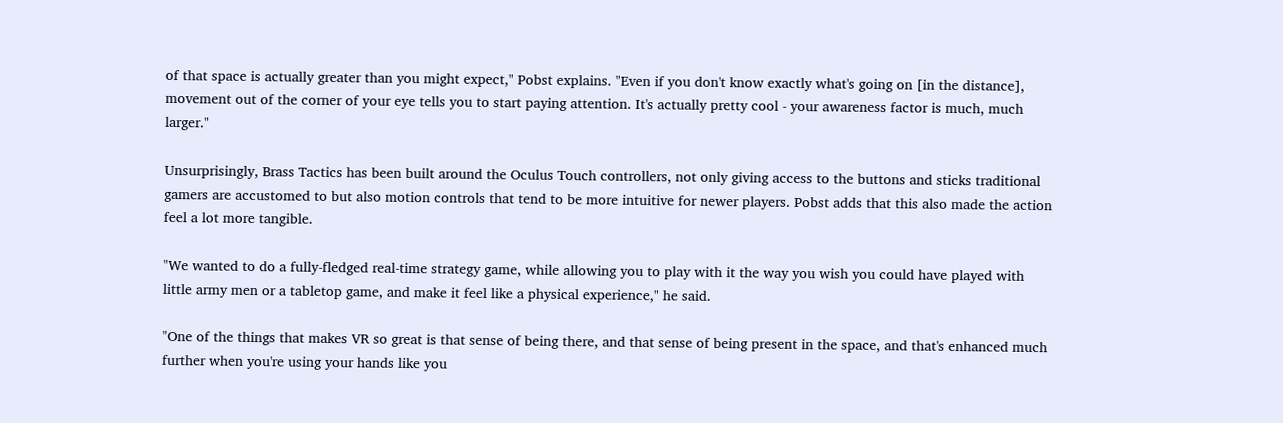of that space is actually greater than you might expect," Pobst explains. "Even if you don't know exactly what's going on [in the distance], movement out of the corner of your eye tells you to start paying attention. It's actually pretty cool - your awareness factor is much, much larger."

Unsurprisingly, Brass Tactics has been built around the Oculus Touch controllers, not only giving access to the buttons and sticks traditional gamers are accustomed to but also motion controls that tend to be more intuitive for newer players. Pobst adds that this also made the action feel a lot more tangible.

"We wanted to do a fully-fledged real-time strategy game, while allowing you to play with it the way you wish you could have played with little army men or a tabletop game, and make it feel like a physical experience," he said.

"One of the things that makes VR so great is that sense of being there, and that sense of being present in the space, and that's enhanced much further when you're using your hands like you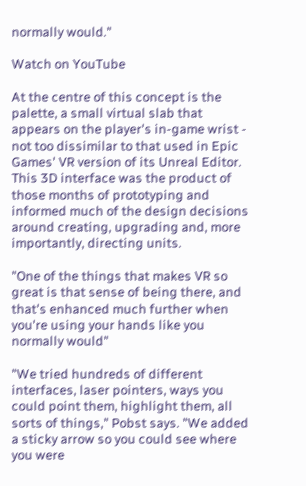normally would."

Watch on YouTube

At the centre of this concept is the palette, a small virtual slab that appears on the player's in-game wrist - not too dissimilar to that used in Epic Games' VR version of its Unreal Editor. This 3D interface was the product of those months of prototyping and informed much of the design decisions around creating, upgrading and, more importantly, directing units.

"One of the things that makes VR so great is that sense of being there, and that's enhanced much further when you're using your hands like you normally would"

"We tried hundreds of different interfaces, laser pointers, ways you could point them, highlight them, all sorts of things," Pobst says. "We added a sticky arrow so you could see where you were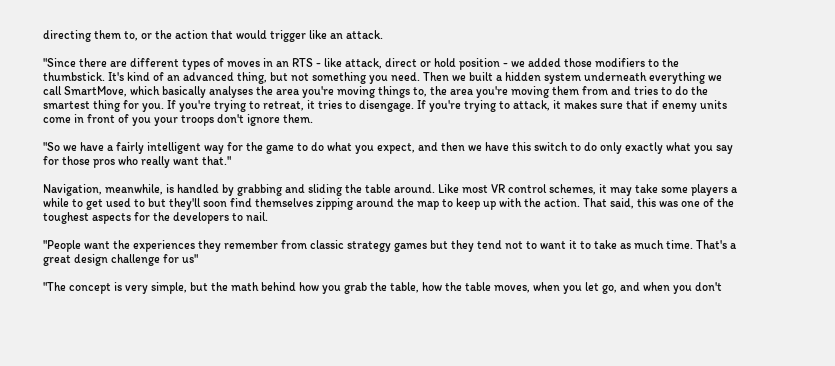directing them to, or the action that would trigger like an attack.

"Since there are different types of moves in an RTS - like attack, direct or hold position - we added those modifiers to the thumbstick. It's kind of an advanced thing, but not something you need. Then we built a hidden system underneath everything we call SmartMove, which basically analyses the area you're moving things to, the area you're moving them from and tries to do the smartest thing for you. If you're trying to retreat, it tries to disengage. If you're trying to attack, it makes sure that if enemy units come in front of you your troops don't ignore them.

"So we have a fairly intelligent way for the game to do what you expect, and then we have this switch to do only exactly what you say for those pros who really want that."

Navigation, meanwhile, is handled by grabbing and sliding the table around. Like most VR control schemes, it may take some players a while to get used to but they'll soon find themselves zipping around the map to keep up with the action. That said, this was one of the toughest aspects for the developers to nail.

"People want the experiences they remember from classic strategy games but they tend not to want it to take as much time. That's a great design challenge for us"

"The concept is very simple, but the math behind how you grab the table, how the table moves, when you let go, and when you don't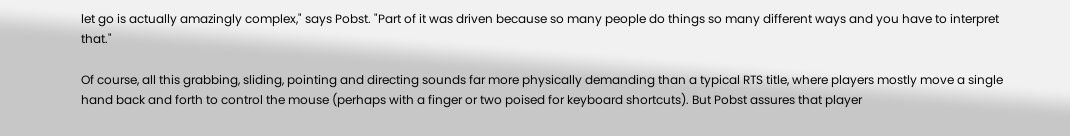let go is actually amazingly complex," says Pobst. "Part of it was driven because so many people do things so many different ways and you have to interpret that."

Of course, all this grabbing, sliding, pointing and directing sounds far more physically demanding than a typical RTS title, where players mostly move a single hand back and forth to control the mouse (perhaps with a finger or two poised for keyboard shortcuts). But Pobst assures that player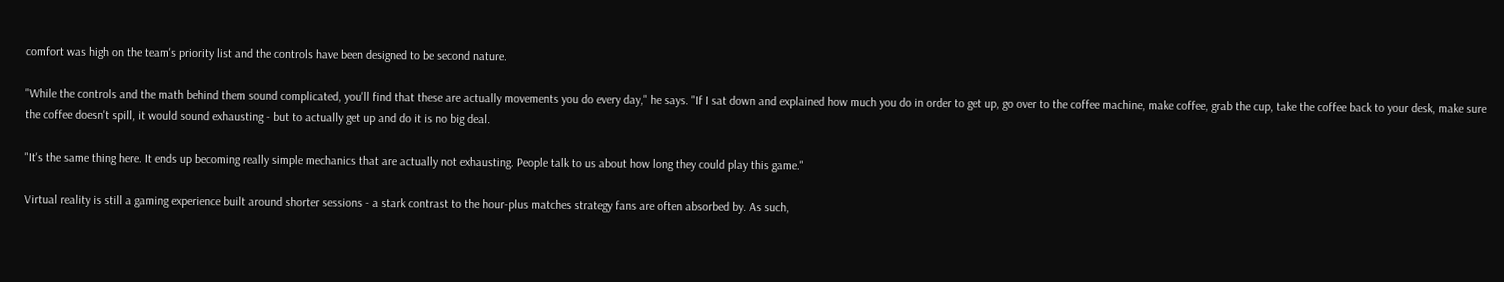comfort was high on the team's priority list and the controls have been designed to be second nature.

"While the controls and the math behind them sound complicated, you'll find that these are actually movements you do every day," he says. "If I sat down and explained how much you do in order to get up, go over to the coffee machine, make coffee, grab the cup, take the coffee back to your desk, make sure the coffee doesn't spill, it would sound exhausting - but to actually get up and do it is no big deal.

"It's the same thing here. It ends up becoming really simple mechanics that are actually not exhausting. People talk to us about how long they could play this game."

Virtual reality is still a gaming experience built around shorter sessions - a stark contrast to the hour-plus matches strategy fans are often absorbed by. As such,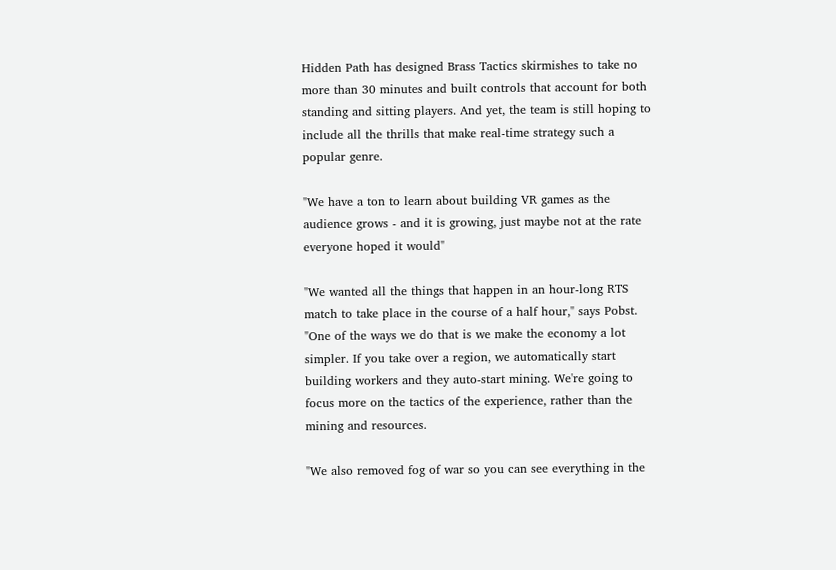Hidden Path has designed Brass Tactics skirmishes to take no more than 30 minutes and built controls that account for both standing and sitting players. And yet, the team is still hoping to include all the thrills that make real-time strategy such a popular genre.

"We have a ton to learn about building VR games as the audience grows - and it is growing, just maybe not at the rate everyone hoped it would"

"We wanted all the things that happen in an hour-long RTS match to take place in the course of a half hour," says Pobst. "One of the ways we do that is we make the economy a lot simpler. If you take over a region, we automatically start building workers and they auto-start mining. We're going to focus more on the tactics of the experience, rather than the mining and resources.

"We also removed fog of war so you can see everything in the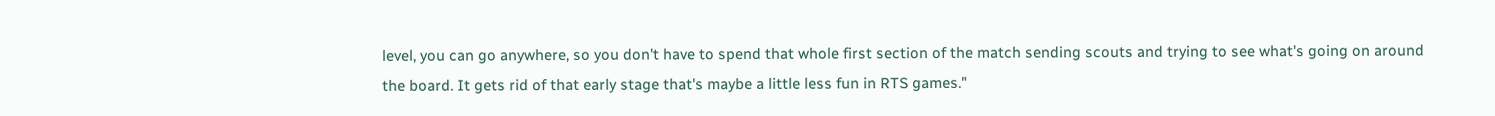level, you can go anywhere, so you don't have to spend that whole first section of the match sending scouts and trying to see what's going on around the board. It gets rid of that early stage that's maybe a little less fun in RTS games."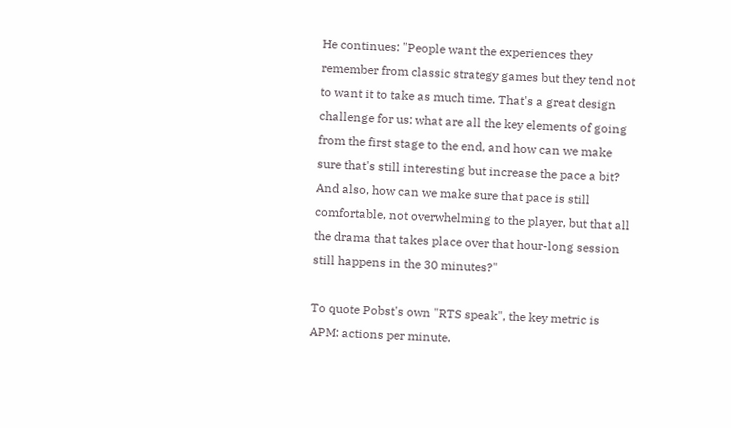He continues: "People want the experiences they remember from classic strategy games but they tend not to want it to take as much time. That's a great design challenge for us: what are all the key elements of going from the first stage to the end, and how can we make sure that's still interesting but increase the pace a bit? And also, how can we make sure that pace is still comfortable, not overwhelming to the player, but that all the drama that takes place over that hour-long session still happens in the 30 minutes?"

To quote Pobst's own "RTS speak", the key metric is APM: actions per minute.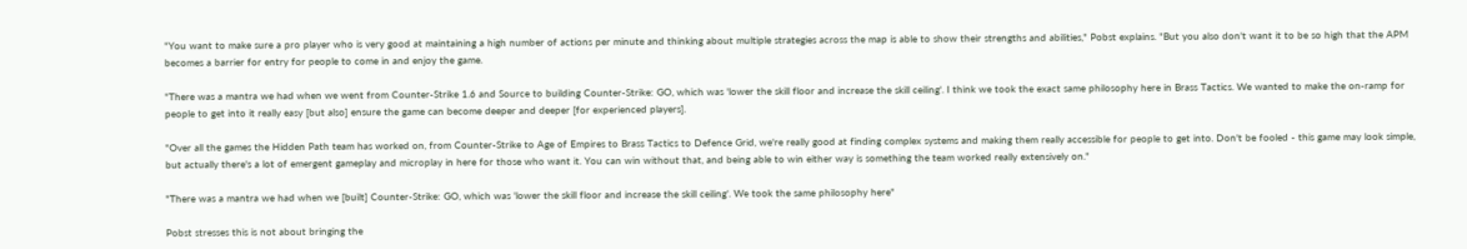"You want to make sure a pro player who is very good at maintaining a high number of actions per minute and thinking about multiple strategies across the map is able to show their strengths and abilities," Pobst explains. "But you also don't want it to be so high that the APM becomes a barrier for entry for people to come in and enjoy the game.

"There was a mantra we had when we went from Counter-Strike 1.6 and Source to building Counter-Strike: GO, which was 'lower the skill floor and increase the skill ceiling'. I think we took the exact same philosophy here in Brass Tactics. We wanted to make the on-ramp for people to get into it really easy [but also] ensure the game can become deeper and deeper [for experienced players].

"Over all the games the Hidden Path team has worked on, from Counter-Strike to Age of Empires to Brass Tactics to Defence Grid, we're really good at finding complex systems and making them really accessible for people to get into. Don't be fooled - this game may look simple, but actually there's a lot of emergent gameplay and microplay in here for those who want it. You can win without that, and being able to win either way is something the team worked really extensively on."

"There was a mantra we had when we [built] Counter-Strike: GO, which was 'lower the skill floor and increase the skill ceiling'. We took the same philosophy here"

Pobst stresses this is not about bringing the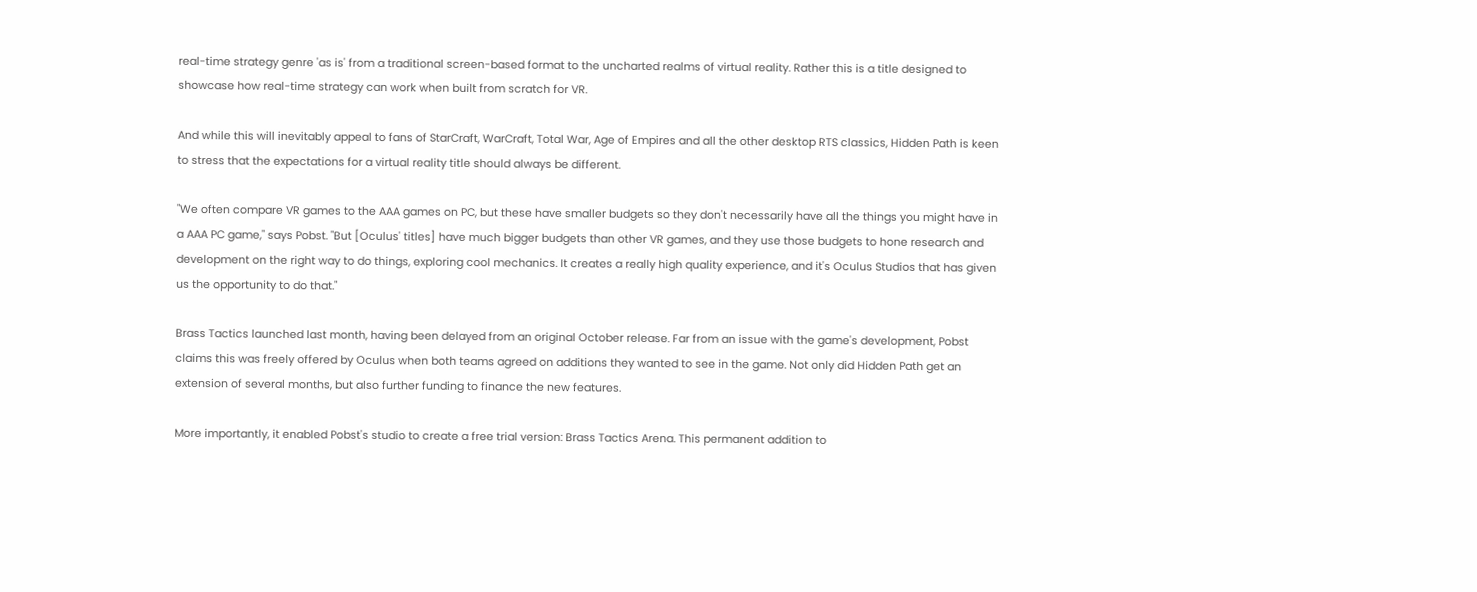real-time strategy genre 'as is' from a traditional screen-based format to the uncharted realms of virtual reality. Rather this is a title designed to showcase how real-time strategy can work when built from scratch for VR.

And while this will inevitably appeal to fans of StarCraft, WarCraft, Total War, Age of Empires and all the other desktop RTS classics, Hidden Path is keen to stress that the expectations for a virtual reality title should always be different.

"We often compare VR games to the AAA games on PC, but these have smaller budgets so they don't necessarily have all the things you might have in a AAA PC game," says Pobst. "But [Oculus' titles] have much bigger budgets than other VR games, and they use those budgets to hone research and development on the right way to do things, exploring cool mechanics. It creates a really high quality experience, and it's Oculus Studios that has given us the opportunity to do that."

Brass Tactics launched last month, having been delayed from an original October release. Far from an issue with the game's development, Pobst claims this was freely offered by Oculus when both teams agreed on additions they wanted to see in the game. Not only did Hidden Path get an extension of several months, but also further funding to finance the new features.

More importantly, it enabled Pobst's studio to create a free trial version: Brass Tactics Arena. This permanent addition to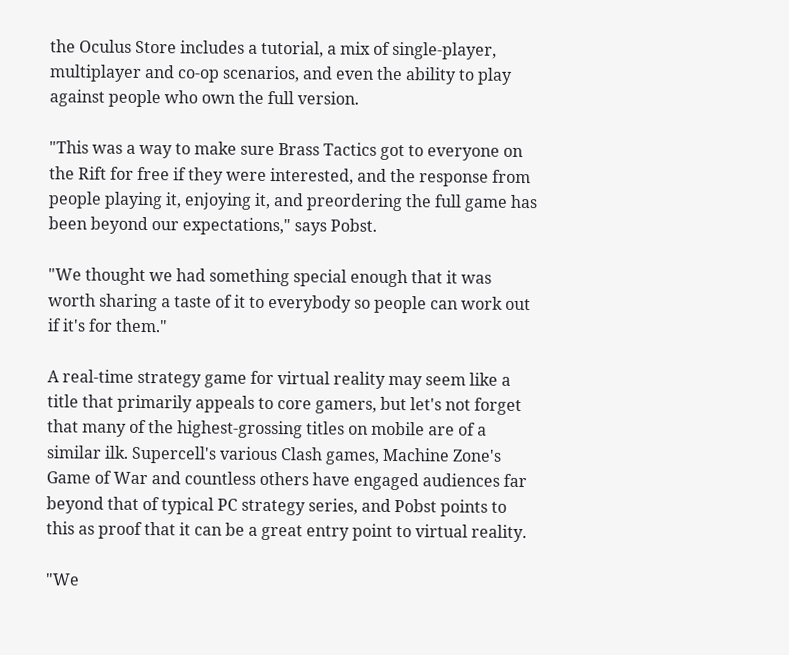the Oculus Store includes a tutorial, a mix of single-player, multiplayer and co-op scenarios, and even the ability to play against people who own the full version.

"This was a way to make sure Brass Tactics got to everyone on the Rift for free if they were interested, and the response from people playing it, enjoying it, and preordering the full game has been beyond our expectations," says Pobst.

"We thought we had something special enough that it was worth sharing a taste of it to everybody so people can work out if it's for them."

A real-time strategy game for virtual reality may seem like a title that primarily appeals to core gamers, but let's not forget that many of the highest-grossing titles on mobile are of a similar ilk. Supercell's various Clash games, Machine Zone's Game of War and countless others have engaged audiences far beyond that of typical PC strategy series, and Pobst points to this as proof that it can be a great entry point to virtual reality.

"We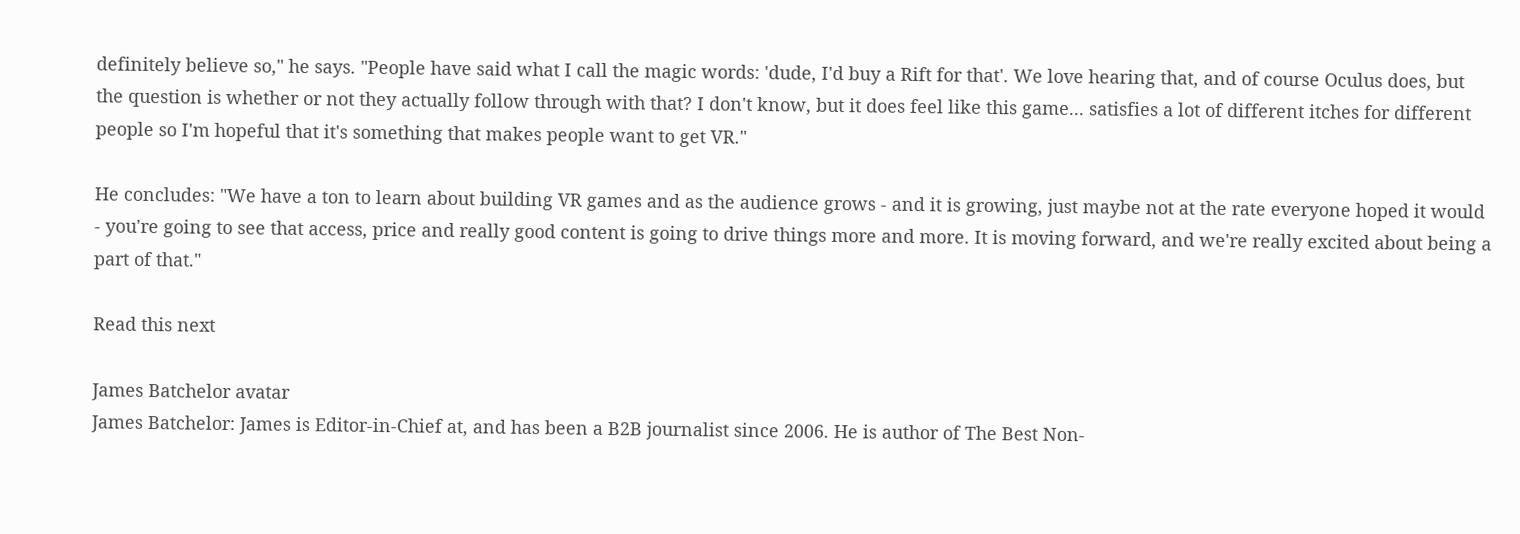definitely believe so," he says. "People have said what I call the magic words: 'dude, I'd buy a Rift for that'. We love hearing that, and of course Oculus does, but the question is whether or not they actually follow through with that? I don't know, but it does feel like this game... satisfies a lot of different itches for different people so I'm hopeful that it's something that makes people want to get VR."

He concludes: "We have a ton to learn about building VR games and as the audience grows - and it is growing, just maybe not at the rate everyone hoped it would - you're going to see that access, price and really good content is going to drive things more and more. It is moving forward, and we're really excited about being a part of that."

Read this next

James Batchelor avatar
James Batchelor: James is Editor-in-Chief at, and has been a B2B journalist since 2006. He is author of The Best Non-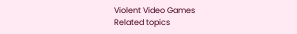Violent Video Games
Related topics